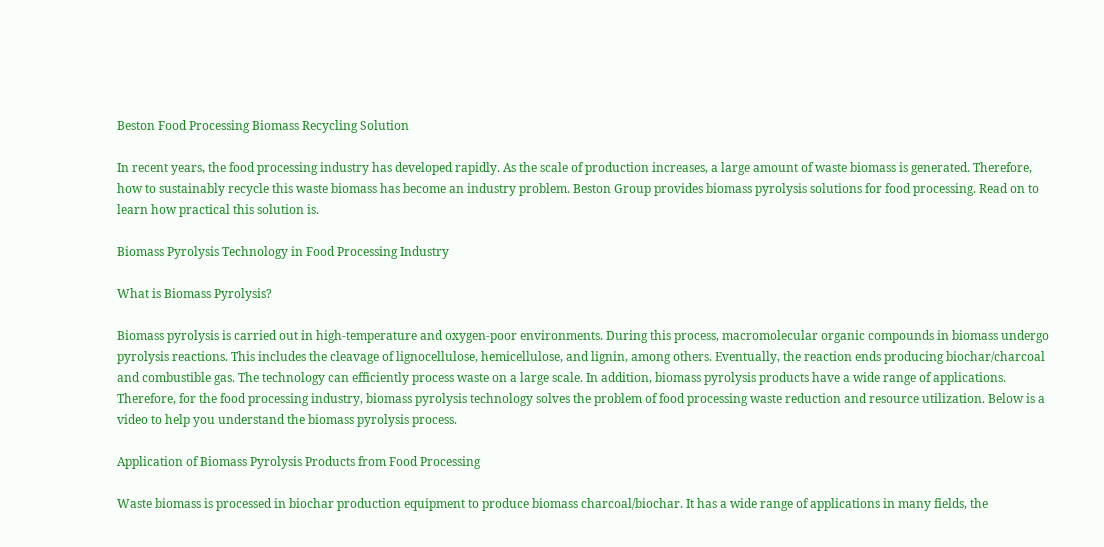Beston Food Processing Biomass Recycling Solution

In recent years, the food processing industry has developed rapidly. As the scale of production increases, a large amount of waste biomass is generated. Therefore, how to sustainably recycle this waste biomass has become an industry problem. Beston Group provides biomass pyrolysis solutions for food processing. Read on to learn how practical this solution is.

Biomass Pyrolysis Technology in Food Processing Industry

What is Biomass Pyrolysis?

Biomass pyrolysis is carried out in high-temperature and oxygen-poor environments. During this process, macromolecular organic compounds in biomass undergo pyrolysis reactions. This includes the cleavage of lignocellulose, hemicellulose, and lignin, among others. Eventually, the reaction ends producing biochar/charcoal and combustible gas. The technology can efficiently process waste on a large scale. In addition, biomass pyrolysis products have a wide range of applications. Therefore, for the food processing industry, biomass pyrolysis technology solves the problem of food processing waste reduction and resource utilization. Below is a video to help you understand the biomass pyrolysis process.

Application of Biomass Pyrolysis Products from Food Processing

Waste biomass is processed in biochar production equipment to produce biomass charcoal/biochar. It has a wide range of applications in many fields, the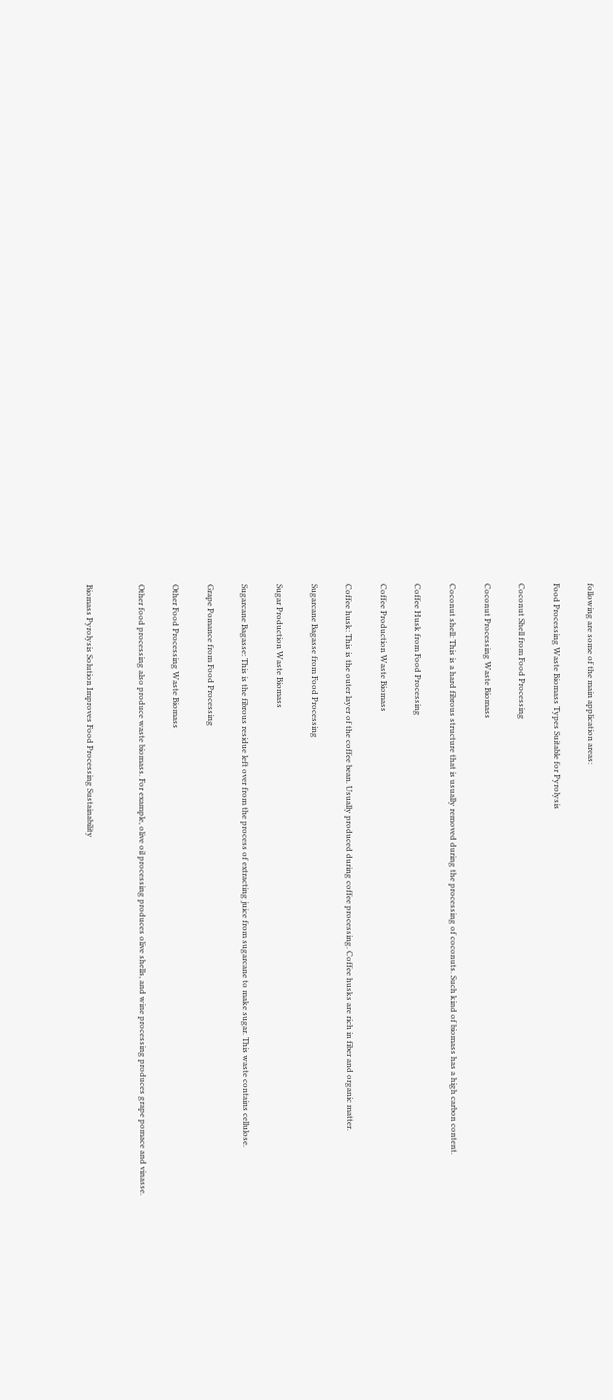following are some of the main application areas:

Food Processing Waste Biomass Types Suitable for Pyrolysis

Coconut Shell from Food Processing

Coconut Processing Waste Biomass

Coconut shell: This is a hard fibrous structure that is usually removed during the processing of coconuts. Such kind of biomass has a high carbon content.

Coffee Husk from Food Processing

Coffee Production Waste Biomass

Coffee husk: This is the outer layer of the coffee bean. Usually produced during coffee processing. Coffee husks are rich in fiber and organic matter.

Sugarcane Bagasse from Food Processing

Sugar Production Waste Biomass

Sugarcane Bagasse: This is the fibrous residue left over from the process of extracting juice from sugarcane to make sugar. This waste contains cellulose.

Grape Pomance from Food Processing

Other Food Processing Waste Biomass

Other food processing also produce waste biomass. For example, olive oil processing produces olive shells, and wine processing produces grape pomace and vinasse.


Biomass Pyrolysis Solution Improves Food Processing Sustainability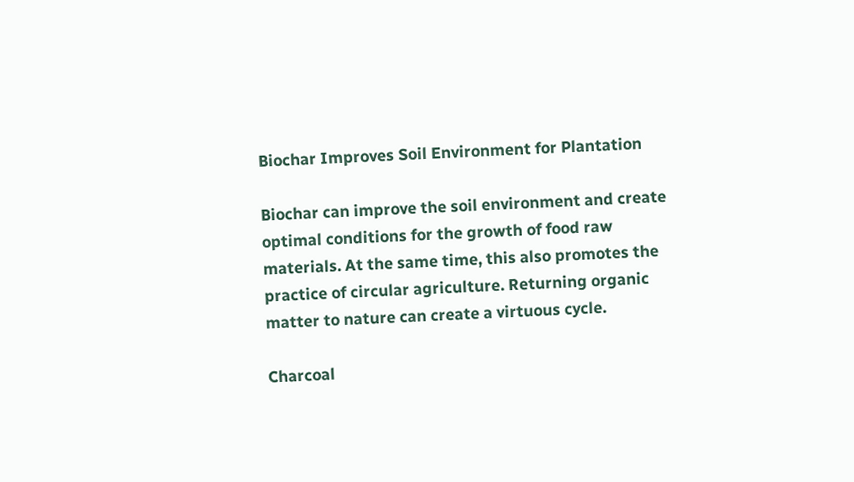Biochar Improves Soil Environment for Plantation

Biochar can improve the soil environment and create optimal conditions for the growth of food raw materials. At the same time, this also promotes the practice of circular agriculture. Returning organic matter to nature can create a virtuous cycle.

Charcoal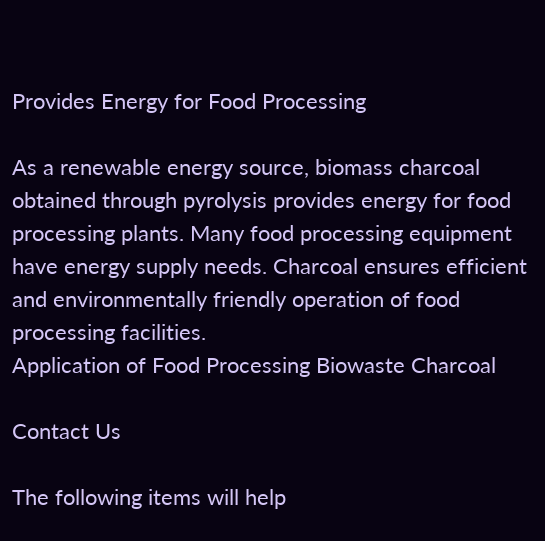Provides Energy for Food Processing

As a renewable energy source, biomass charcoal obtained through pyrolysis provides energy for food processing plants. Many food processing equipment have energy supply needs. Charcoal ensures efficient and environmentally friendly operation of food processing facilities.
Application of Food Processing Biowaste Charcoal

Contact Us

The following items will help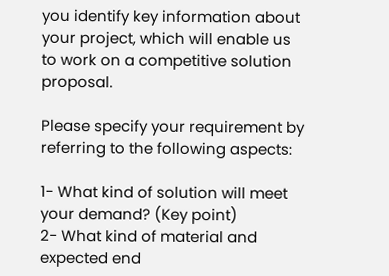you identify key information about your project, which will enable us to work on a competitive solution proposal.

Please specify your requirement by referring to the following aspects:

1- What kind of solution will meet your demand? (Key point)
2- What kind of material and expected end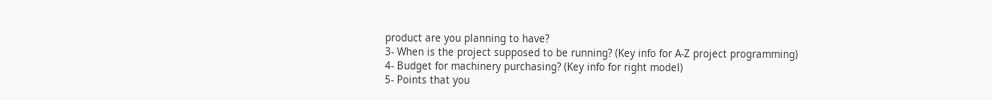product are you planning to have?
3- When is the project supposed to be running? (Key info for A-Z project programming)
4- Budget for machinery purchasing? (Key info for right model)
5- Points that you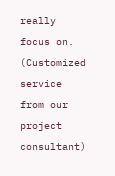really focus on. (Customized service from our project consultant)